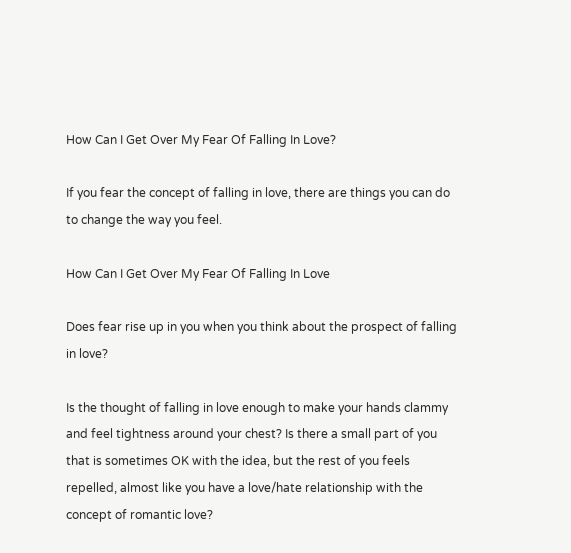How Can I Get Over My Fear Of Falling In Love?

If you fear the concept of falling in love, there are things you can do to change the way you feel.

How Can I Get Over My Fear Of Falling In Love

Does fear rise up in you when you think about the prospect of falling in love?

Is the thought of falling in love enough to make your hands clammy and feel tightness around your chest? Is there a small part of you that is sometimes OK with the idea, but the rest of you feels repelled, almost like you have a love/hate relationship with the concept of romantic love?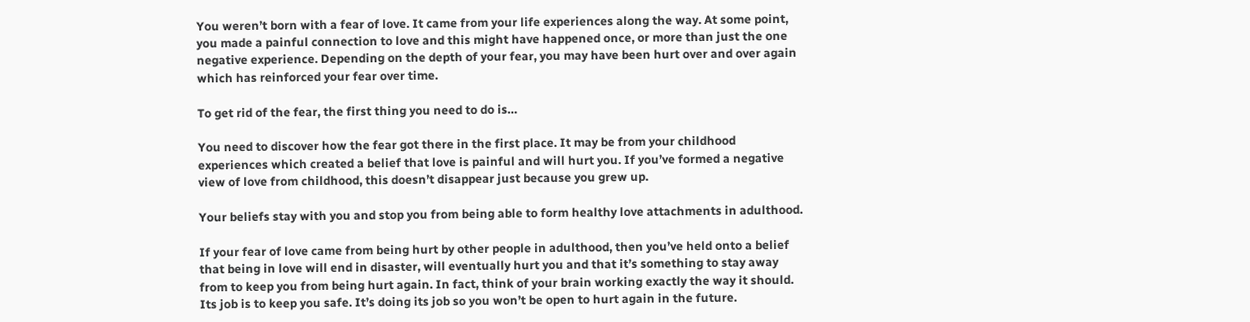You weren’t born with a fear of love. It came from your life experiences along the way. At some point, you made a painful connection to love and this might have happened once, or more than just the one negative experience. Depending on the depth of your fear, you may have been hurt over and over again which has reinforced your fear over time.

To get rid of the fear, the first thing you need to do is…

You need to discover how the fear got there in the first place. It may be from your childhood experiences which created a belief that love is painful and will hurt you. If you’ve formed a negative view of love from childhood, this doesn’t disappear just because you grew up.

Your beliefs stay with you and stop you from being able to form healthy love attachments in adulthood.

If your fear of love came from being hurt by other people in adulthood, then you’ve held onto a belief that being in love will end in disaster, will eventually hurt you and that it’s something to stay away from to keep you from being hurt again. In fact, think of your brain working exactly the way it should. Its job is to keep you safe. It’s doing its job so you won’t be open to hurt again in the future.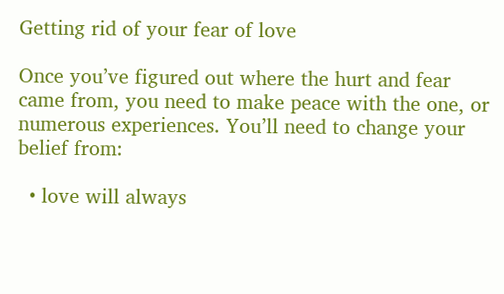Getting rid of your fear of love

Once you’ve figured out where the hurt and fear came from, you need to make peace with the one, or numerous experiences. You’ll need to change your belief from:

  • love will always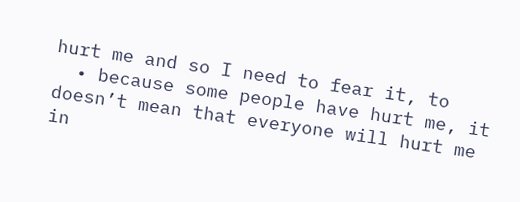hurt me and so I need to fear it, to
  • because some people have hurt me, it doesn’t mean that everyone will hurt me in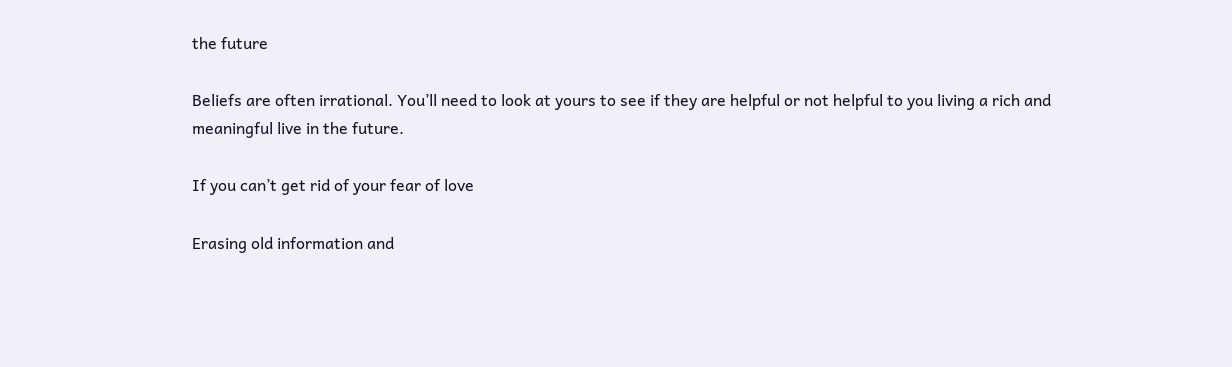the future

Beliefs are often irrational. You’ll need to look at yours to see if they are helpful or not helpful to you living a rich and meaningful live in the future.

If you can’t get rid of your fear of love

Erasing old information and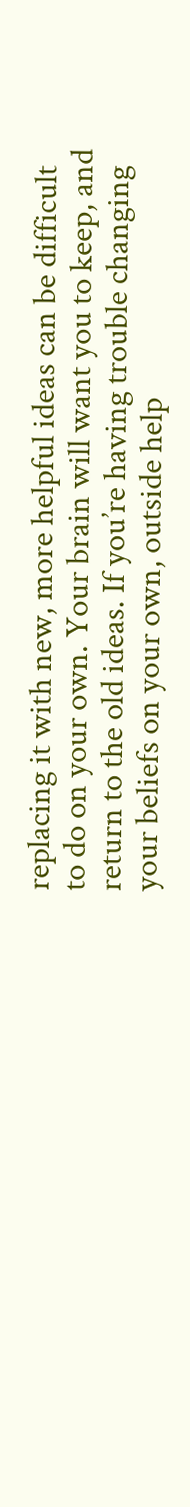replacing it with new, more helpful ideas can be difficult to do on your own. Your brain will want you to keep, and return to the old ideas. If you’re having trouble changing your beliefs on your own, outside help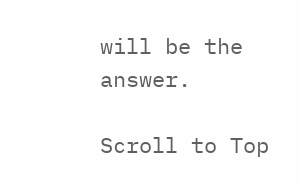will be the answer.

Scroll to Top